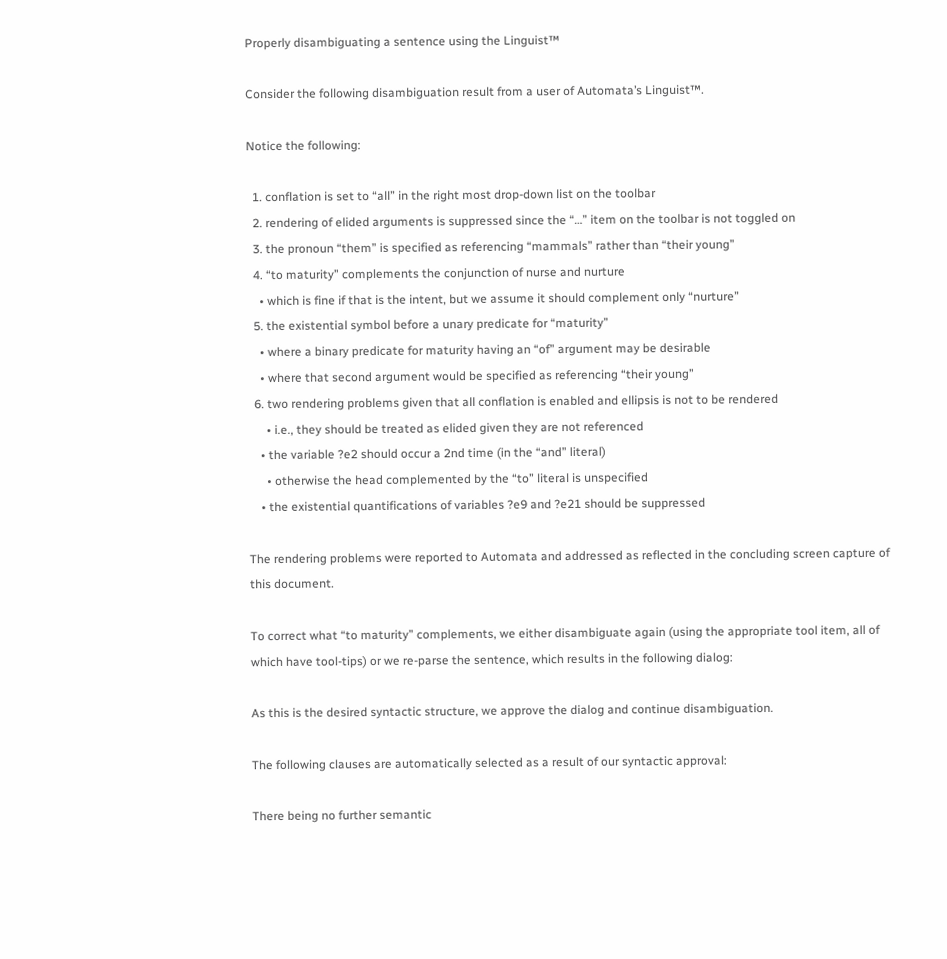Properly disambiguating a sentence using the Linguist™

Consider the following disambiguation result from a user of Automata’s Linguist™.

Notice the following:

  1. conflation is set to “all” in the right most drop-down list on the toolbar
  2. rendering of elided arguments is suppressed since the “…” item on the toolbar is not toggled on
  3. the pronoun “them” is specified as referencing “mammals” rather than “their young”
  4. “to maturity” complements the conjunction of nurse and nurture
    • which is fine if that is the intent, but we assume it should complement only “nurture”
  5. the existential symbol before a unary predicate for “maturity”
    • where a binary predicate for maturity having an “of” argument may be desirable
    • where that second argument would be specified as referencing “their young”
  6. two rendering problems given that all conflation is enabled and ellipsis is not to be rendered
      • i.e., they should be treated as elided given they are not referenced
    • the variable ?e2 should occur a 2nd time (in the “and” literal)
      • otherwise the head complemented by the “to” literal is unspecified
    • the existential quantifications of variables ?e9 and ?e21 should be suppressed

The rendering problems were reported to Automata and addressed as reflected in the concluding screen capture of this document.

To correct what “to maturity” complements, we either disambiguate again (using the appropriate tool item, all of which have tool-tips) or we re-parse the sentence, which results in the following dialog:

As this is the desired syntactic structure, we approve the dialog and continue disambiguation.

The following clauses are automatically selected as a result of our syntactic approval:

There being no further semantic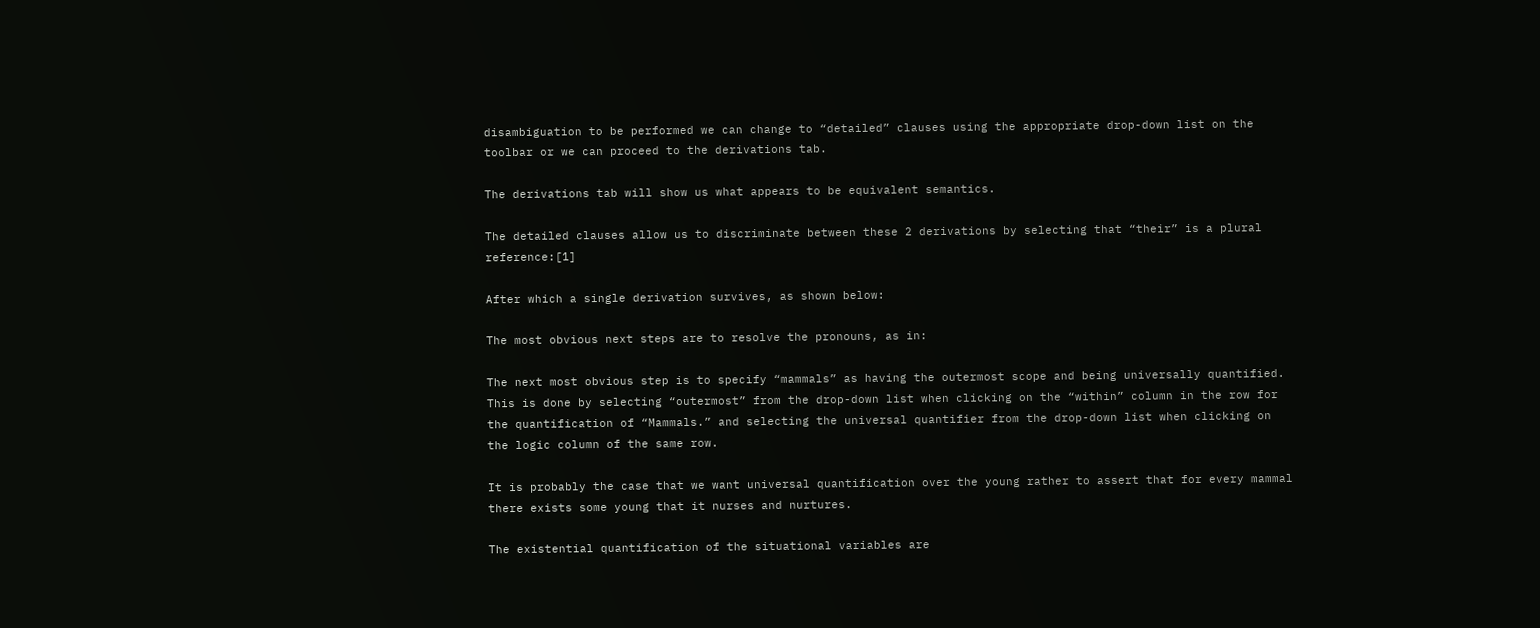disambiguation to be performed we can change to “detailed” clauses using the appropriate drop-down list on the toolbar or we can proceed to the derivations tab.

The derivations tab will show us what appears to be equivalent semantics.

The detailed clauses allow us to discriminate between these 2 derivations by selecting that “their” is a plural reference:[1]

After which a single derivation survives, as shown below:

The most obvious next steps are to resolve the pronouns, as in:

The next most obvious step is to specify “mammals” as having the outermost scope and being universally quantified.  This is done by selecting “outermost” from the drop-down list when clicking on the “within” column in the row for the quantification of “Mammals.” and selecting the universal quantifier from the drop-down list when clicking on the logic column of the same row.

It is probably the case that we want universal quantification over the young rather to assert that for every mammal there exists some young that it nurses and nurtures.

The existential quantification of the situational variables are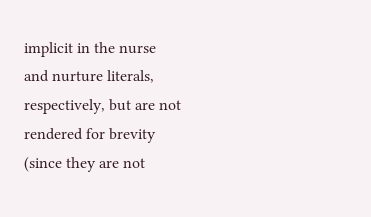implicit in the nurse and nurture literals, respectively, but are not rendered for brevity (since they are not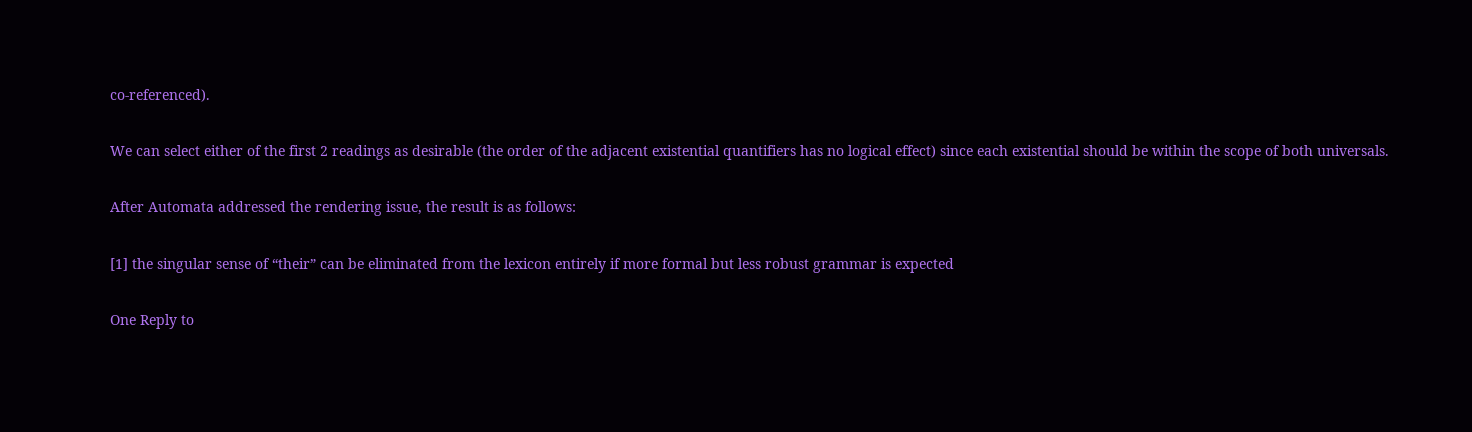co-referenced).

We can select either of the first 2 readings as desirable (the order of the adjacent existential quantifiers has no logical effect) since each existential should be within the scope of both universals.

After Automata addressed the rendering issue, the result is as follows:

[1] the singular sense of “their” can be eliminated from the lexicon entirely if more formal but less robust grammar is expected

One Reply to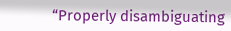“Properly disambiguating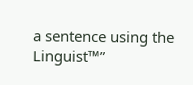a sentence using the Linguist™”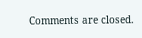Comments are closed.